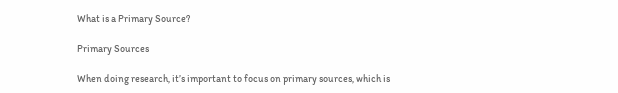What is a Primary Source?

Primary Sources

When doing research, it’s important to focus on primary sources, which is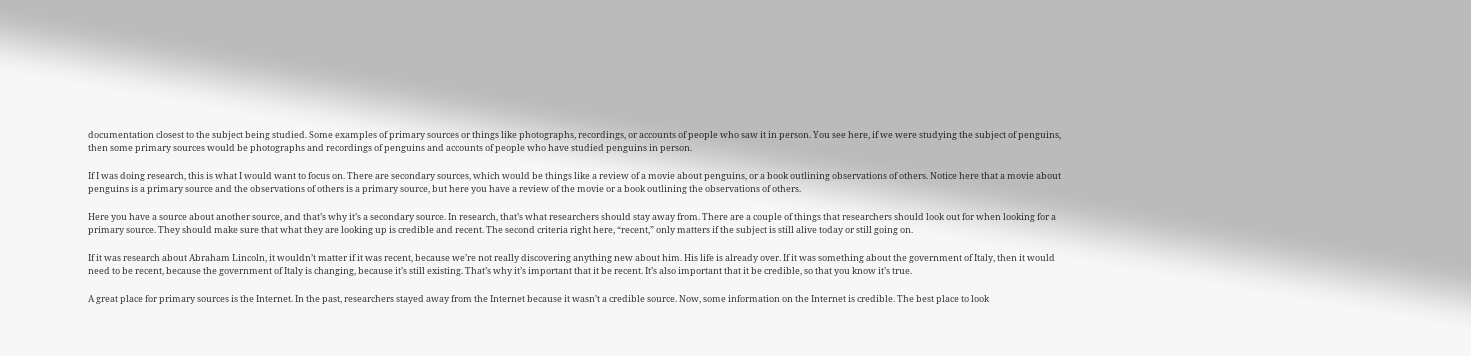documentation closest to the subject being studied. Some examples of primary sources or things like photographs, recordings, or accounts of people who saw it in person. You see here, if we were studying the subject of penguins, then some primary sources would be photographs and recordings of penguins and accounts of people who have studied penguins in person.

If I was doing research, this is what I would want to focus on. There are secondary sources, which would be things like a review of a movie about penguins, or a book outlining observations of others. Notice here that a movie about penguins is a primary source and the observations of others is a primary source, but here you have a review of the movie or a book outlining the observations of others.

Here you have a source about another source, and that’s why it’s a secondary source. In research, that’s what researchers should stay away from. There are a couple of things that researchers should look out for when looking for a primary source. They should make sure that what they are looking up is credible and recent. The second criteria right here, “recent,” only matters if the subject is still alive today or still going on.

If it was research about Abraham Lincoln, it wouldn’t matter if it was recent, because we’re not really discovering anything new about him. His life is already over. If it was something about the government of Italy, then it would need to be recent, because the government of Italy is changing, because it’s still existing. That’s why it’s important that it be recent. It’s also important that it be credible, so that you know it’s true.

A great place for primary sources is the Internet. In the past, researchers stayed away from the Internet because it wasn’t a credible source. Now, some information on the Internet is credible. The best place to look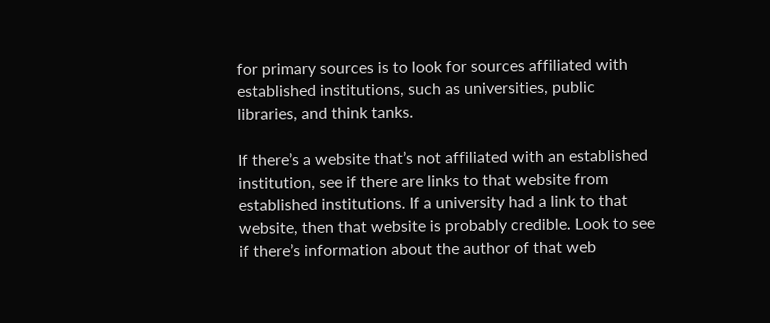for primary sources is to look for sources affiliated with established institutions, such as universities, public libraries, and think tanks.

If there’s a website that’s not affiliated with an established institution, see if there are links to that website from established institutions. If a university had a link to that website, then that website is probably credible. Look to see if there’s information about the author of that web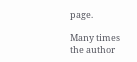page.

Many times the author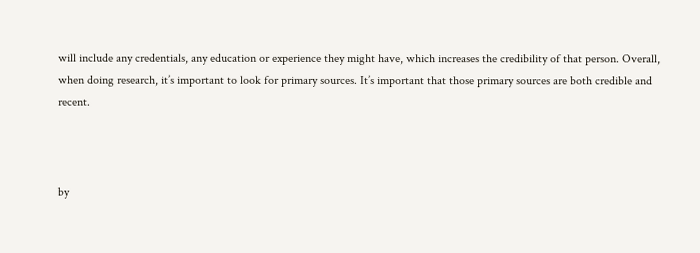will include any credentials, any education or experience they might have, which increases the credibility of that person. Overall, when doing research, it’s important to look for primary sources. It’s important that those primary sources are both credible and recent.



by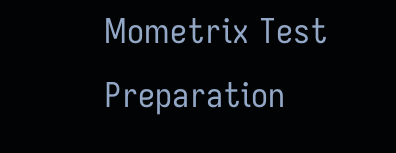Mometrix Test Preparation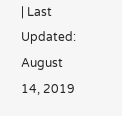| Last Updated: August 14, 2019